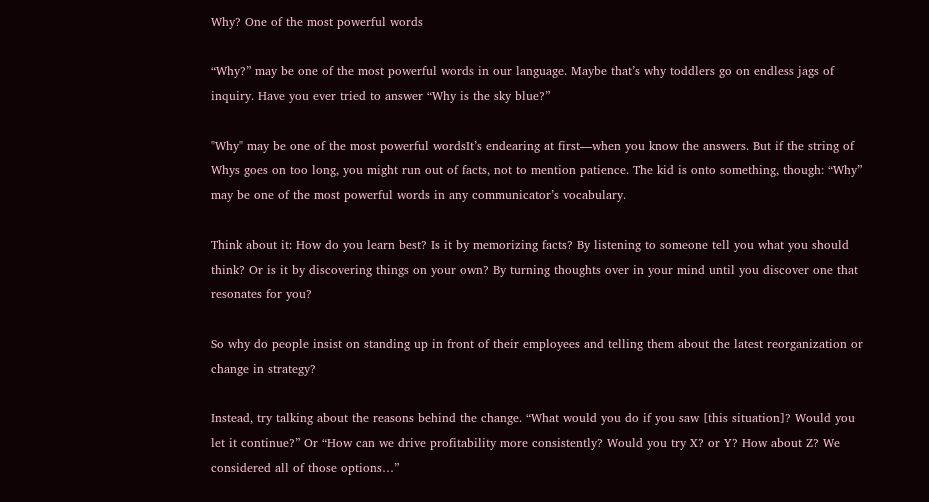Why? One of the most powerful words

“Why?” may be one of the most powerful words in our language. Maybe that’s why toddlers go on endless jags of inquiry. Have you ever tried to answer “Why is the sky blue?”

"Why" may be one of the most powerful wordsIt’s endearing at first—when you know the answers. But if the string of Whys goes on too long, you might run out of facts, not to mention patience. The kid is onto something, though: “Why” may be one of the most powerful words in any communicator’s vocabulary.

Think about it: How do you learn best? Is it by memorizing facts? By listening to someone tell you what you should think? Or is it by discovering things on your own? By turning thoughts over in your mind until you discover one that resonates for you?

So why do people insist on standing up in front of their employees and telling them about the latest reorganization or change in strategy?

Instead, try talking about the reasons behind the change. “What would you do if you saw [this situation]? Would you let it continue?” Or “How can we drive profitability more consistently? Would you try X? or Y? How about Z? We considered all of those options…”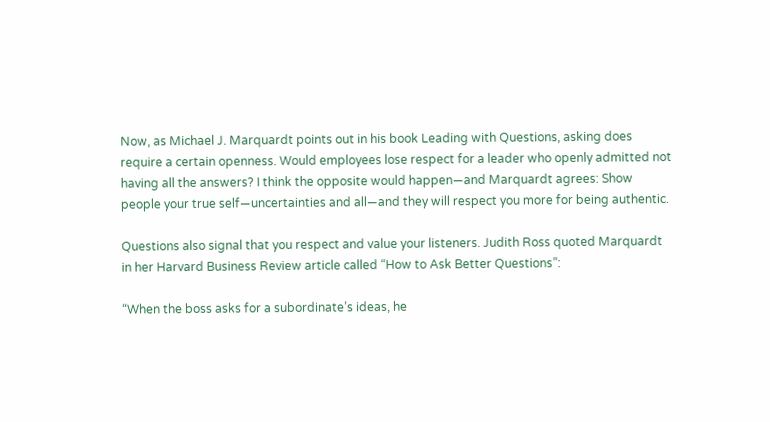Now, as Michael J. Marquardt points out in his book Leading with Questions, asking does require a certain openness. Would employees lose respect for a leader who openly admitted not having all the answers? I think the opposite would happen—and Marquardt agrees: Show people your true self—uncertainties and all—and they will respect you more for being authentic.

Questions also signal that you respect and value your listeners. Judith Ross quoted Marquardt in her Harvard Business Review article called “How to Ask Better Questions”:

“When the boss asks for a subordinate’s ideas, he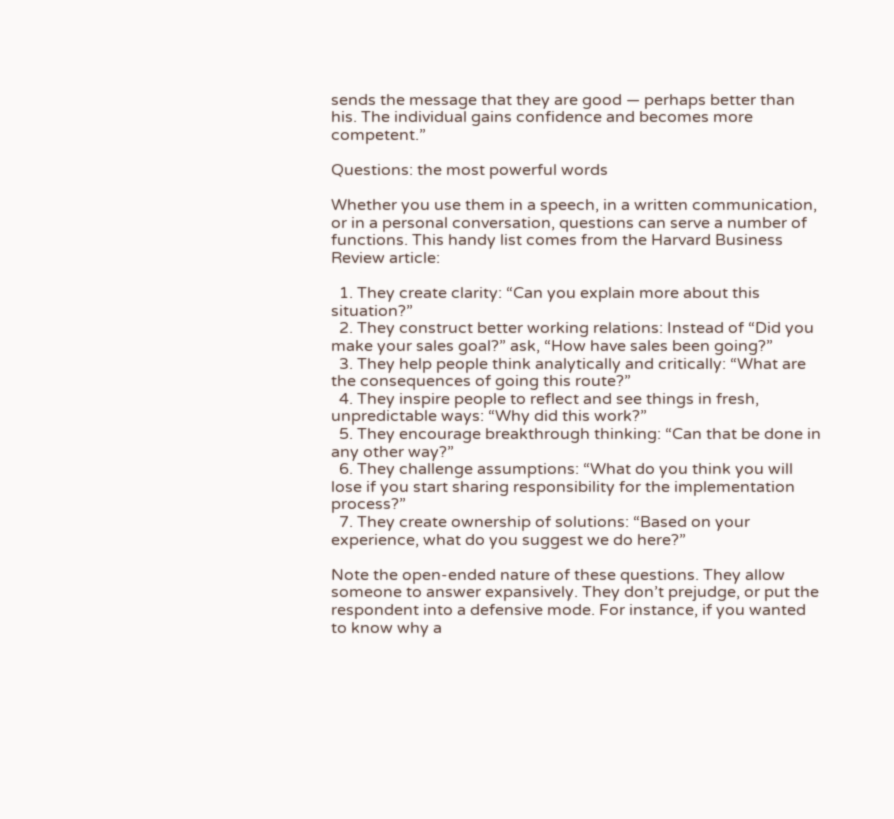sends the message that they are good — perhaps better than his. The individual gains confidence and becomes more competent.”

Questions: the most powerful words

Whether you use them in a speech, in a written communication, or in a personal conversation, questions can serve a number of functions. This handy list comes from the Harvard Business Review article:

  1. They create clarity: “Can you explain more about this situation?”
  2. They construct better working relations: Instead of “Did you make your sales goal?” ask, “How have sales been going?”
  3. They help people think analytically and critically: “What are the consequences of going this route?”
  4. They inspire people to reflect and see things in fresh, unpredictable ways: “Why did this work?”
  5. They encourage breakthrough thinking: “Can that be done in any other way?”
  6. They challenge assumptions: “What do you think you will lose if you start sharing responsibility for the implementation process?”
  7. They create ownership of solutions: “Based on your experience, what do you suggest we do here?”

Note the open-ended nature of these questions. They allow someone to answer expansively. They don’t prejudge, or put the respondent into a defensive mode. For instance, if you wanted to know why a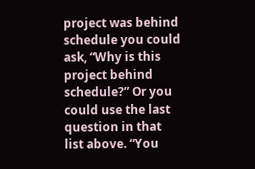project was behind schedule you could ask, “Why is this project behind schedule?” Or you could use the last question in that list above. “You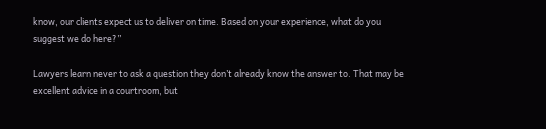know, our clients expect us to deliver on time. Based on your experience, what do you suggest we do here?”

Lawyers learn never to ask a question they don’t already know the answer to. That may be excellent advice in a courtroom, but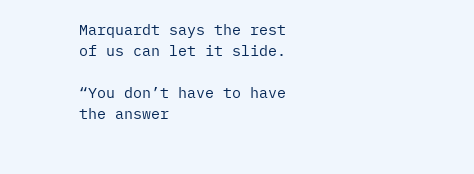Marquardt says the rest of us can let it slide.

“You don’t have to have the answer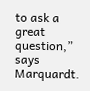to ask a great question,” says Marquardt.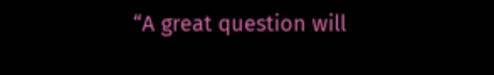“A great question will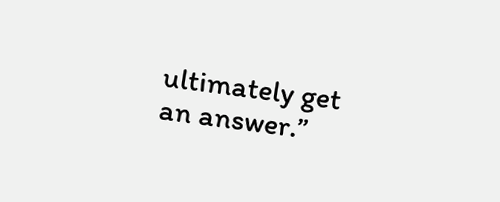ultimately get an answer.”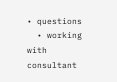• questions
  • working with consultant